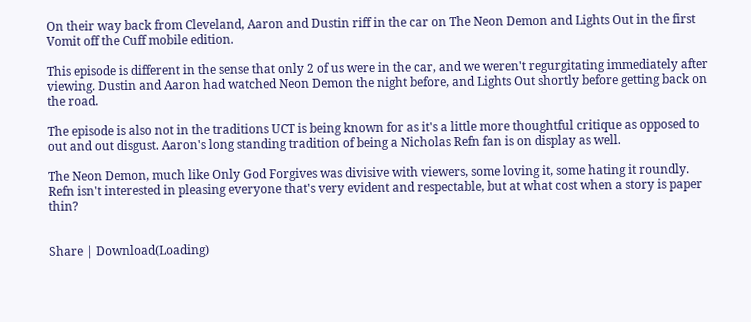On their way back from Cleveland, Aaron and Dustin riff in the car on The Neon Demon and Lights Out in the first Vomit off the Cuff mobile edition.

This episode is different in the sense that only 2 of us were in the car, and we weren't regurgitating immediately after viewing. Dustin and Aaron had watched Neon Demon the night before, and Lights Out shortly before getting back on the road.

The episode is also not in the traditions UCT is being known for as it's a little more thoughtful critique as opposed to out and out disgust. Aaron's long standing tradition of being a Nicholas Refn fan is on display as well.

The Neon Demon, much like Only God Forgives was divisive with viewers, some loving it, some hating it roundly. Refn isn't interested in pleasing everyone that's very evident and respectable, but at what cost when a story is paper thin?


Share | Download(Loading)